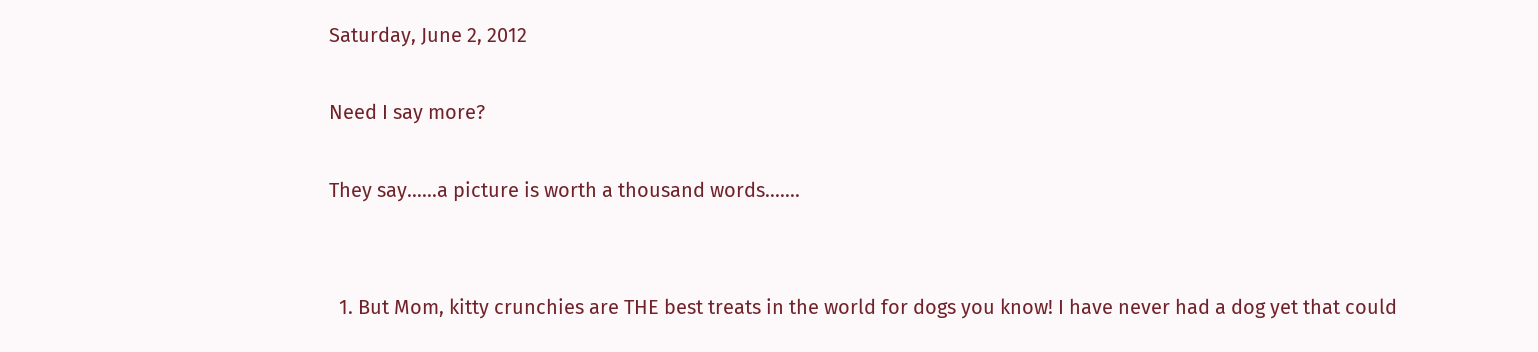Saturday, June 2, 2012

Need I say more?

They say......a picture is worth a thousand words.......


  1. But Mom, kitty crunchies are THE best treats in the world for dogs you know! I have never had a dog yet that could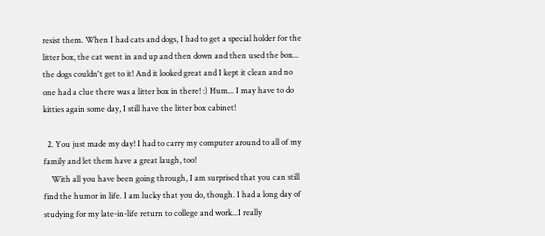resist them. When I had cats and dogs, I had to get a special holder for the litter box, the cat went in and up and then down and then used the box... the dogs couldn't get to it! And it looked great and I kept it clean and no one had a clue there was a litter box in there! :) Hum... I may have to do kitties again some day, I still have the litter box cabinet!

  2. You just made my day! I had to carry my computer around to all of my family and let them have a great laugh, too!
    With all you have been going through, I am surprised that you can still find the humor in life. I am lucky that you do, though. I had a long day of studying for my late-in-life return to college and work...I really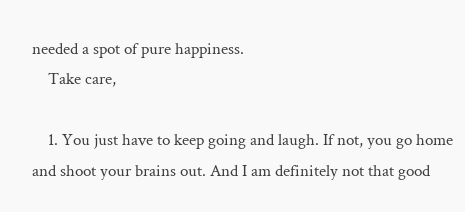needed a spot of pure happiness.
    Take care,

    1. You just have to keep going and laugh. If not, you go home and shoot your brains out. And I am definitely not that good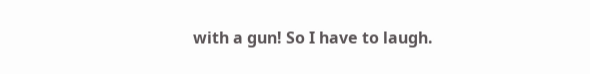with a gun! So I have to laugh.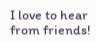I love to hear from friends!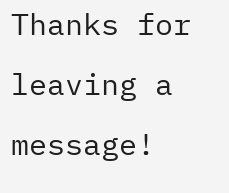Thanks for leaving a message!